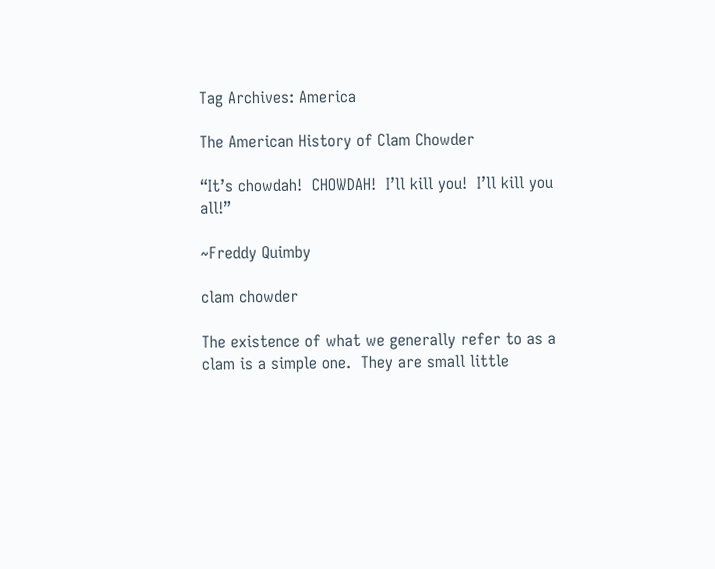Tag Archives: America

The American History of Clam Chowder

“It’s chowdah!  CHOWDAH!  I’ll kill you!  I’ll kill you all!”

~Freddy Quimby

clam chowder

The existence of what we generally refer to as a clam is a simple one.  They are small little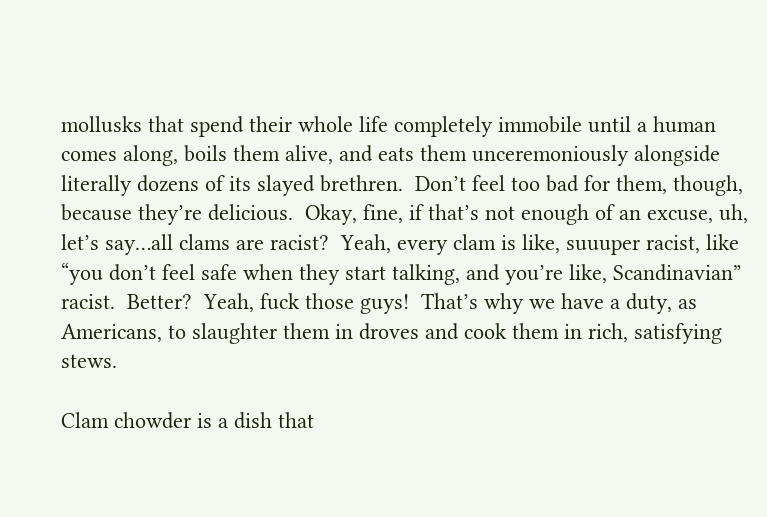mollusks that spend their whole life completely immobile until a human comes along, boils them alive, and eats them unceremoniously alongside literally dozens of its slayed brethren.  Don’t feel too bad for them, though, because they’re delicious.  Okay, fine, if that’s not enough of an excuse, uh, let’s say…all clams are racist?  Yeah, every clam is like, suuuper racist, like “you don’t feel safe when they start talking, and you’re like, Scandinavian” racist.  Better?  Yeah, fuck those guys!  That’s why we have a duty, as Americans, to slaughter them in droves and cook them in rich, satisfying stews.

Clam chowder is a dish that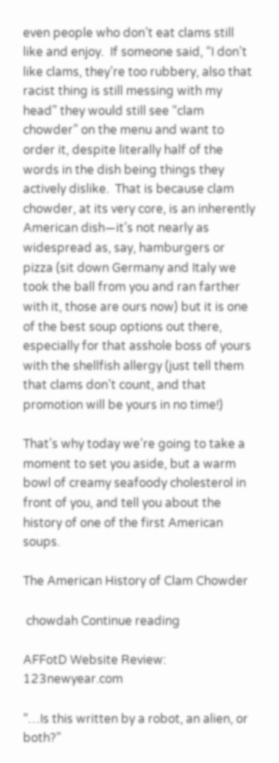even people who don’t eat clams still like and enjoy.  If someone said, “I don’t like clams, they’re too rubbery, also that racist thing is still messing with my head” they would still see “clam chowder” on the menu and want to order it, despite literally half of the words in the dish being things they actively dislike.  That is because clam chowder, at its very core, is an inherently American dish—it’s not nearly as widespread as, say, hamburgers or pizza (sit down Germany and Italy we took the ball from you and ran farther with it, those are ours now) but it is one of the best soup options out there, especially for that asshole boss of yours with the shellfish allergy (just tell them that clams don’t count, and that promotion will be yours in no time!)

That’s why today we’re going to take a moment to set you aside, but a warm bowl of creamy seafoody cholesterol in front of you, and tell you about the history of one of the first American soups.

The American History of Clam Chowder

 chowdah Continue reading

AFFotD Website Review: 123newyear.com

“…Is this written by a robot, an alien, or both?”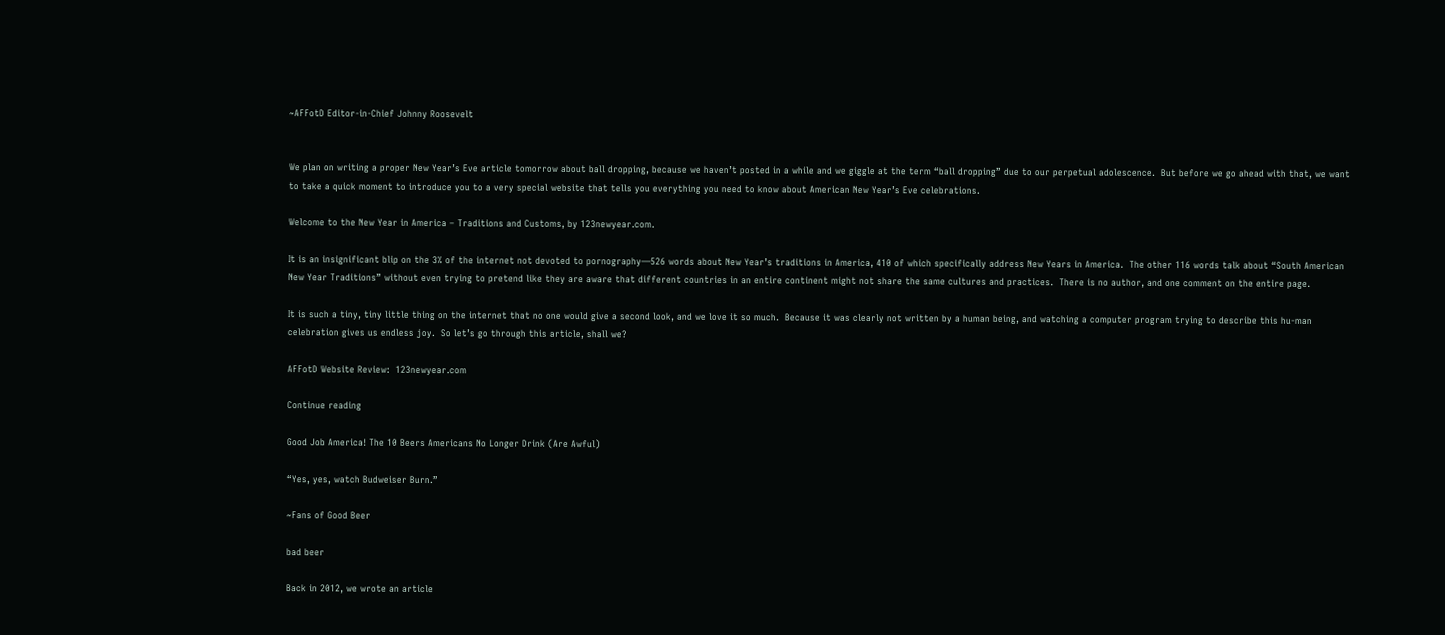~AFFotD Editor-in-Chief Johnny Roosevelt


We plan on writing a proper New Year’s Eve article tomorrow about ball dropping, because we haven’t posted in a while and we giggle at the term “ball dropping” due to our perpetual adolescence.  But before we go ahead with that, we want to take a quick moment to introduce you to a very special website that tells you everything you need to know about American New Year’s Eve celebrations.

Welcome to the New Year in America – Traditions and Customs, by 123newyear.com.

It is an insignificant blip on the 3% of the internet not devoted to pornography―526 words about New Year’s traditions in America, 410 of which specifically address New Years in America.  The other 116 words talk about “South American New Year Traditions” without even trying to pretend like they are aware that different countries in an entire continent might not share the same cultures and practices.  There is no author, and one comment on the entire page.

It is such a tiny, tiny little thing on the internet that no one would give a second look, and we love it so much.  Because it was clearly not written by a human being, and watching a computer program trying to describe this hu-man celebration gives us endless joy.  So let’s go through this article, shall we?

AFFotD Website Review:  123newyear.com

Continue reading

Good Job America! The 10 Beers Americans No Longer Drink (Are Awful)

“Yes, yes, watch Budweiser Burn.”

~Fans of Good Beer

bad beer

Back in 2012, we wrote an article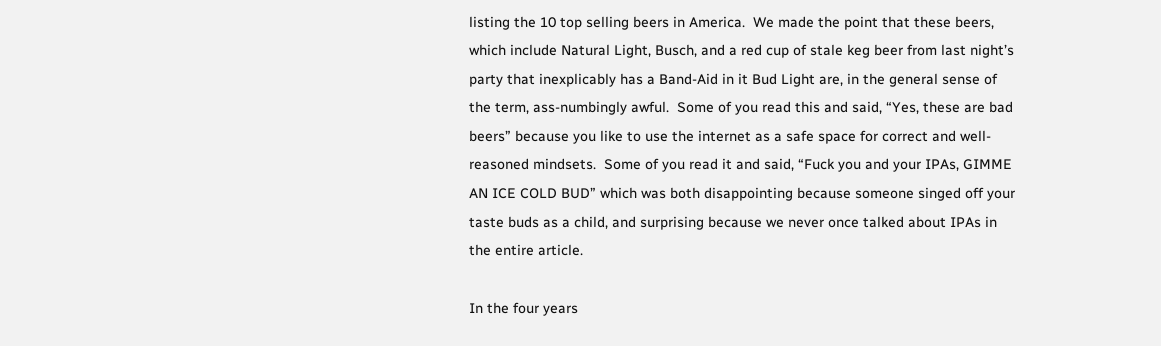listing the 10 top selling beers in America.  We made the point that these beers, which include Natural Light, Busch, and a red cup of stale keg beer from last night’s party that inexplicably has a Band-Aid in it Bud Light are, in the general sense of the term, ass-numbingly awful.  Some of you read this and said, “Yes, these are bad beers” because you like to use the internet as a safe space for correct and well-reasoned mindsets.  Some of you read it and said, “Fuck you and your IPAs, GIMME AN ICE COLD BUD” which was both disappointing because someone singed off your taste buds as a child, and surprising because we never once talked about IPAs in the entire article.

In the four years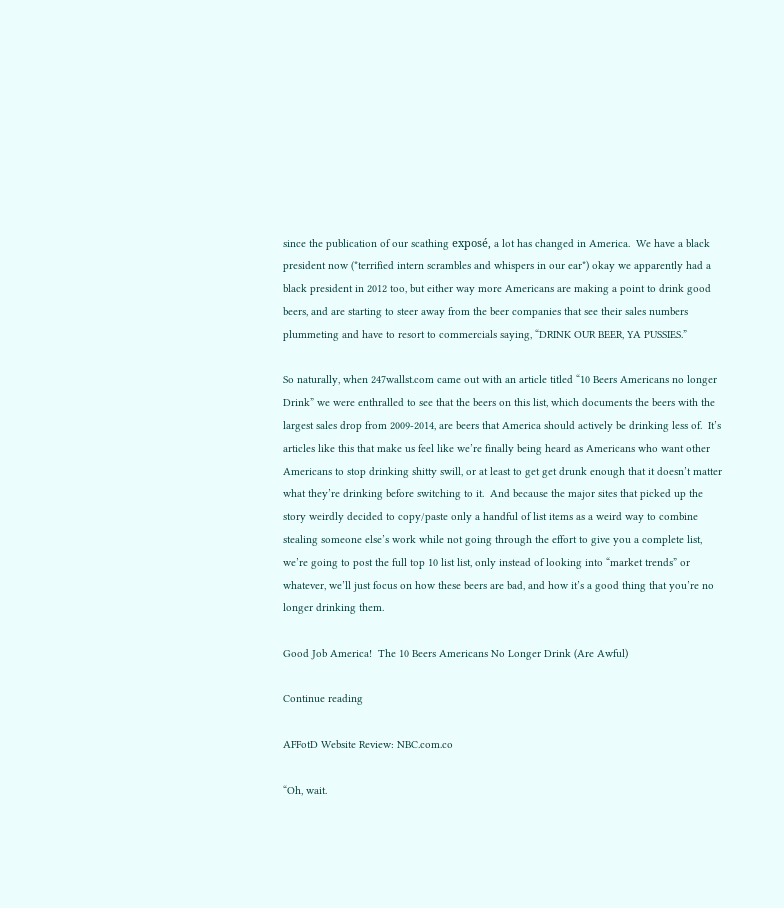since the publication of our scathing exposé, a lot has changed in America.  We have a black president now (*terrified intern scrambles and whispers in our ear*) okay we apparently had a black president in 2012 too, but either way more Americans are making a point to drink good beers, and are starting to steer away from the beer companies that see their sales numbers plummeting and have to resort to commercials saying, “DRINK OUR BEER, YA PUSSIES.”

So naturally, when 247wallst.com came out with an article titled “10 Beers Americans no longer Drink” we were enthralled to see that the beers on this list, which documents the beers with the largest sales drop from 2009-2014, are beers that America should actively be drinking less of.  It’s articles like this that make us feel like we’re finally being heard as Americans who want other Americans to stop drinking shitty swill, or at least to get get drunk enough that it doesn’t matter what they’re drinking before switching to it.  And because the major sites that picked up the story weirdly decided to copy/paste only a handful of list items as a weird way to combine stealing someone else’s work while not going through the effort to give you a complete list, we’re going to post the full top 10 list list, only instead of looking into “market trends” or whatever, we’ll just focus on how these beers are bad, and how it’s a good thing that you’re no longer drinking them.

Good Job America!  The 10 Beers Americans No Longer Drink (Are Awful)

Continue reading

AFFotD Website Review: NBC.com.co

“Oh, wait.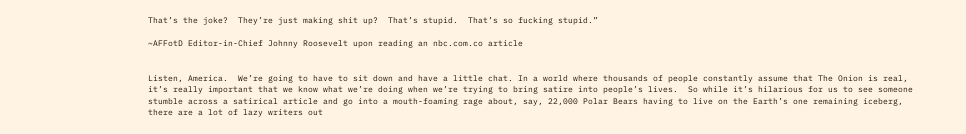That’s the joke?  They’re just making shit up?  That’s stupid.  That’s so fucking stupid.”

~AFFotD Editor-in-Chief Johnny Roosevelt upon reading an nbc.com.co article


Listen, America.  We’re going to have to sit down and have a little chat. In a world where thousands of people constantly assume that The Onion is real, it’s really important that we know what we’re doing when we’re trying to bring satire into people’s lives.  So while it’s hilarious for us to see someone stumble across a satirical article and go into a mouth-foaming rage about, say, 22,000 Polar Bears having to live on the Earth’s one remaining iceberg, there are a lot of lazy writers out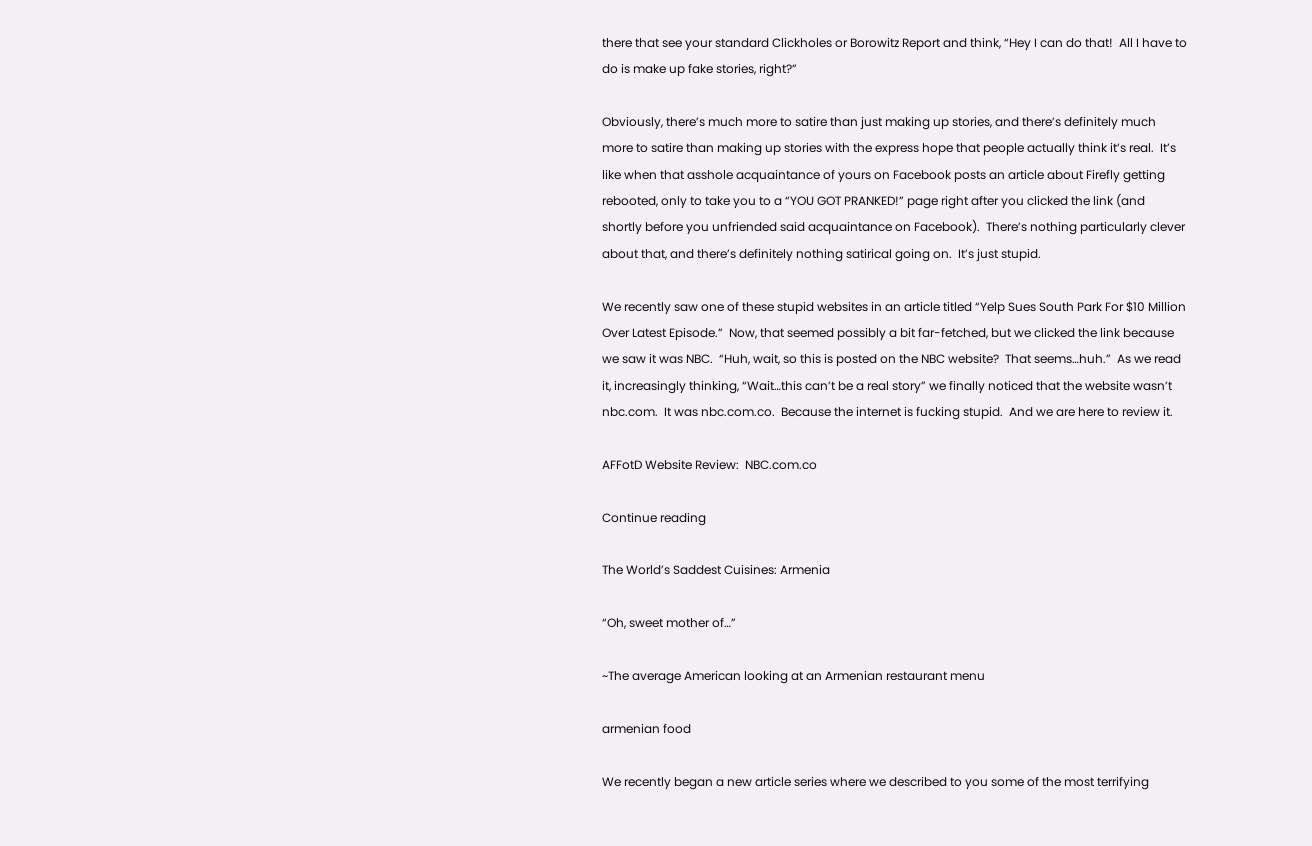there that see your standard Clickholes or Borowitz Report and think, “Hey I can do that!  All I have to do is make up fake stories, right?”

Obviously, there’s much more to satire than just making up stories, and there’s definitely much more to satire than making up stories with the express hope that people actually think it’s real.  It’s like when that asshole acquaintance of yours on Facebook posts an article about Firefly getting rebooted, only to take you to a “YOU GOT PRANKED!” page right after you clicked the link (and shortly before you unfriended said acquaintance on Facebook).  There’s nothing particularly clever about that, and there’s definitely nothing satirical going on.  It’s just stupid.

We recently saw one of these stupid websites in an article titled “Yelp Sues South Park For $10 Million Over Latest Episode.”  Now, that seemed possibly a bit far-fetched, but we clicked the link because we saw it was NBC.  “Huh, wait, so this is posted on the NBC website?  That seems…huh.”  As we read it, increasingly thinking, “Wait…this can’t be a real story” we finally noticed that the website wasn’t nbc.com.  It was nbc.com.co.  Because the internet is fucking stupid.  And we are here to review it.

AFFotD Website Review:  NBC.com.co

Continue reading

The World’s Saddest Cuisines: Armenia

“Oh, sweet mother of…”

~The average American looking at an Armenian restaurant menu

armenian food

We recently began a new article series where we described to you some of the most terrifying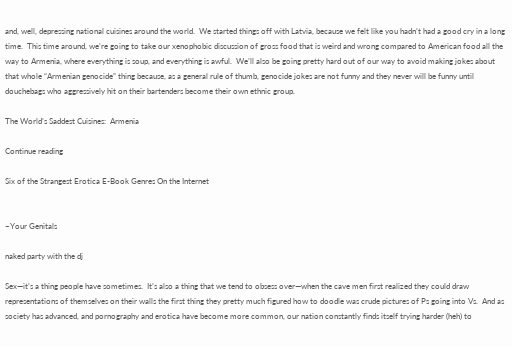and, well, depressing national cuisines around the world.  We started things off with Latvia, because we felt like you hadn’t had a good cry in a long time.  This time around, we’re going to take our xenophobic discussion of gross food that is weird and wrong compared to American food all the way to Armenia, where everything is soup, and everything is awful.  We’ll also be going pretty hard out of our way to avoid making jokes about that whole “Armenian genocide” thing because, as a general rule of thumb, genocide jokes are not funny and they never will be funny until douchebags who aggressively hit on their bartenders become their own ethnic group.

The World’s Saddest Cuisines:  Armenia

Continue reading

Six of the Strangest Erotica E-Book Genres On the Internet


~Your Genitals

naked party with the dj

Sex—it’s a thing people have sometimes.  It’s also a thing that we tend to obsess over—when the cave men first realized they could draw representations of themselves on their walls the first thing they pretty much figured how to doodle was crude pictures of Ps going into Vs.  And as society has advanced, and pornography and erotica have become more common, our nation constantly finds itself trying harder (heh) to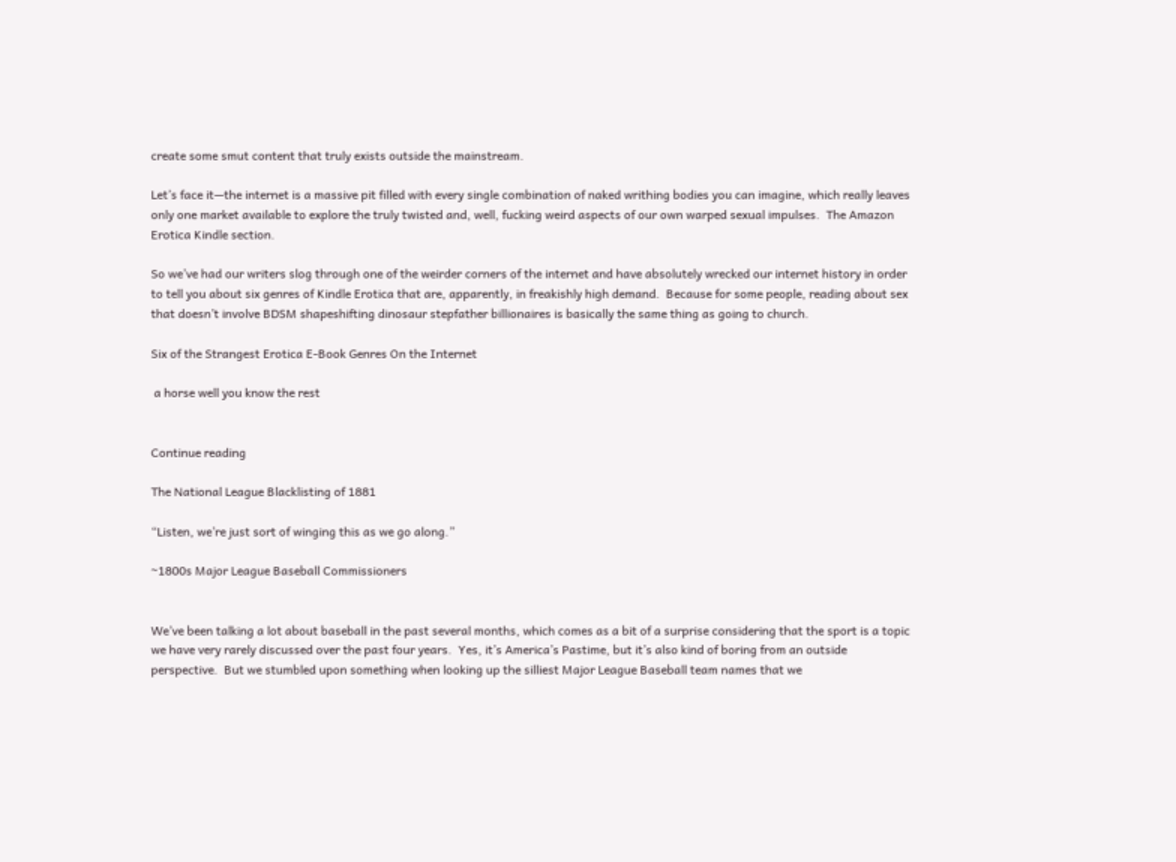create some smut content that truly exists outside the mainstream.

Let’s face it—the internet is a massive pit filled with every single combination of naked writhing bodies you can imagine, which really leaves only one market available to explore the truly twisted and, well, fucking weird aspects of our own warped sexual impulses.  The Amazon Erotica Kindle section.

So we’ve had our writers slog through one of the weirder corners of the internet and have absolutely wrecked our internet history in order to tell you about six genres of Kindle Erotica that are, apparently, in freakishly high demand.  Because for some people, reading about sex that doesn’t involve BDSM shapeshifting dinosaur stepfather billionaires is basically the same thing as going to church.

Six of the Strangest Erotica E-Book Genres On the Internet

 a horse well you know the rest


Continue reading

The National League Blacklisting of 1881

“Listen, we’re just sort of winging this as we go along.”

~1800s Major League Baseball Commissioners


We’ve been talking a lot about baseball in the past several months, which comes as a bit of a surprise considering that the sport is a topic we have very rarely discussed over the past four years.  Yes, it’s America’s Pastime, but it’s also kind of boring from an outside perspective.  But we stumbled upon something when looking up the silliest Major League Baseball team names that we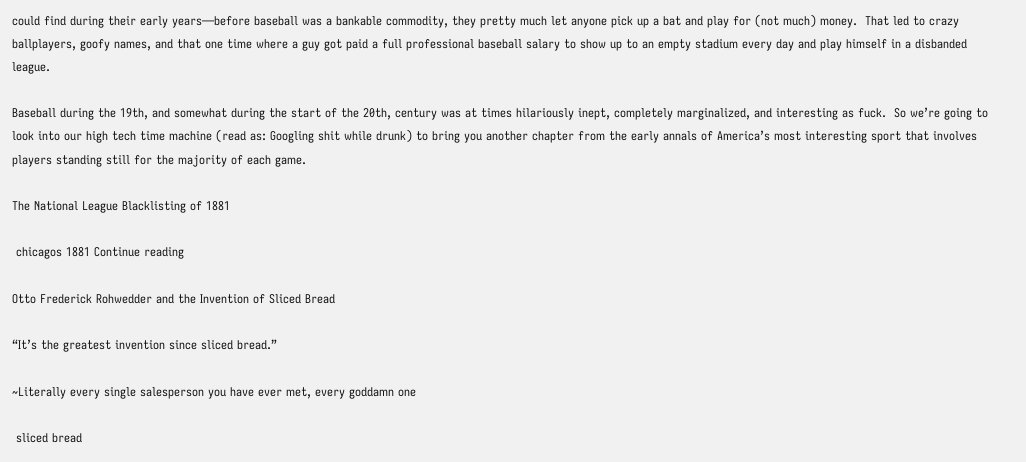could find during their early years—before baseball was a bankable commodity, they pretty much let anyone pick up a bat and play for (not much) money.  That led to crazy ballplayers, goofy names, and that one time where a guy got paid a full professional baseball salary to show up to an empty stadium every day and play himself in a disbanded league.

Baseball during the 19th, and somewhat during the start of the 20th, century was at times hilariously inept, completely marginalized, and interesting as fuck.  So we’re going to look into our high tech time machine (read as: Googling shit while drunk) to bring you another chapter from the early annals of America’s most interesting sport that involves players standing still for the majority of each game.

The National League Blacklisting of 1881

 chicagos 1881 Continue reading

Otto Frederick Rohwedder and the Invention of Sliced Bread

“It’s the greatest invention since sliced bread.”

~Literally every single salesperson you have ever met, every goddamn one

 sliced bread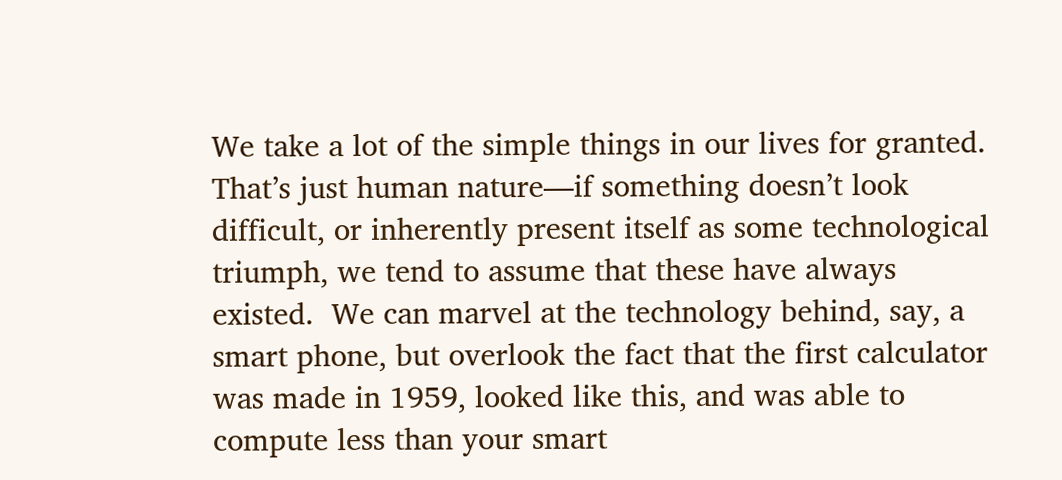We take a lot of the simple things in our lives for granted.  That’s just human nature—if something doesn’t look difficult, or inherently present itself as some technological triumph, we tend to assume that these have always existed.  We can marvel at the technology behind, say, a smart phone, but overlook the fact that the first calculator was made in 1959, looked like this, and was able to compute less than your smart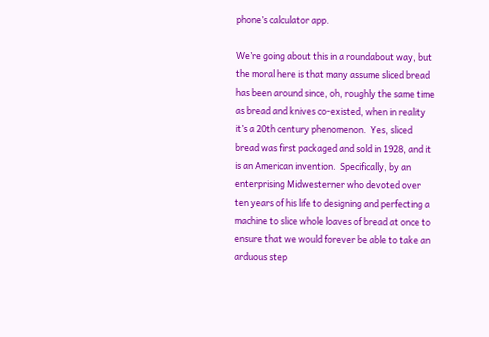phone’s calculator app.

We’re going about this in a roundabout way, but the moral here is that many assume sliced bread has been around since, oh, roughly the same time as bread and knives co-existed, when in reality it’s a 20th century phenomenon.  Yes, sliced bread was first packaged and sold in 1928, and it is an American invention.  Specifically, by an enterprising Midwesterner who devoted over ten years of his life to designing and perfecting a machine to slice whole loaves of bread at once to ensure that we would forever be able to take an arduous step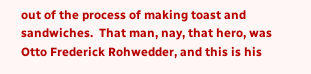out of the process of making toast and sandwiches.  That man, nay, that hero, was Otto Frederick Rohwedder, and this is his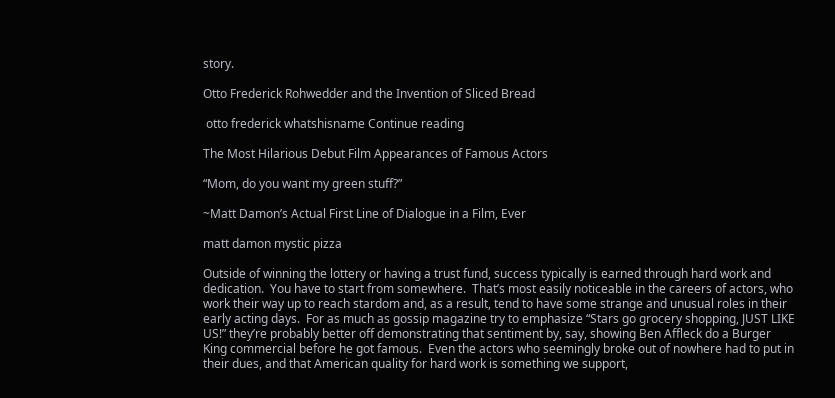story.

Otto Frederick Rohwedder and the Invention of Sliced Bread

 otto frederick whatshisname Continue reading

The Most Hilarious Debut Film Appearances of Famous Actors

“Mom, do you want my green stuff?”

~Matt Damon’s Actual First Line of Dialogue in a Film, Ever

matt damon mystic pizza

Outside of winning the lottery or having a trust fund, success typically is earned through hard work and dedication.  You have to start from somewhere.  That’s most easily noticeable in the careers of actors, who work their way up to reach stardom and, as a result, tend to have some strange and unusual roles in their early acting days.  For as much as gossip magazine try to emphasize “Stars go grocery shopping, JUST LIKE US!” they’re probably better off demonstrating that sentiment by, say, showing Ben Affleck do a Burger King commercial before he got famous.  Even the actors who seemingly broke out of nowhere had to put in their dues, and that American quality for hard work is something we support,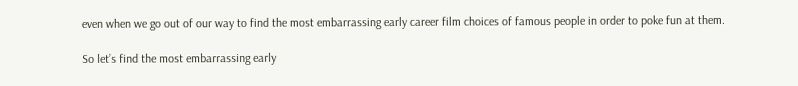even when we go out of our way to find the most embarrassing early career film choices of famous people in order to poke fun at them.

So let’s find the most embarrassing early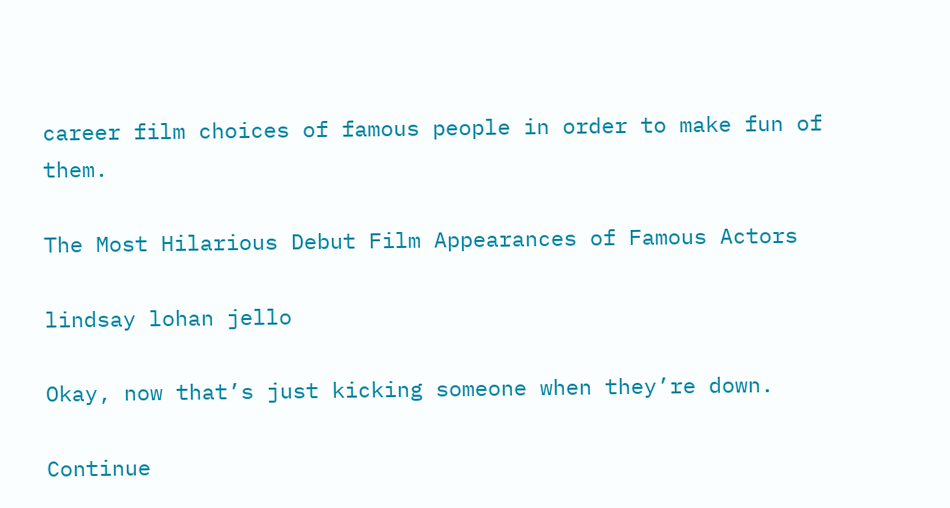career film choices of famous people in order to make fun of them.

The Most Hilarious Debut Film Appearances of Famous Actors

lindsay lohan jello

Okay, now that’s just kicking someone when they’re down.

Continue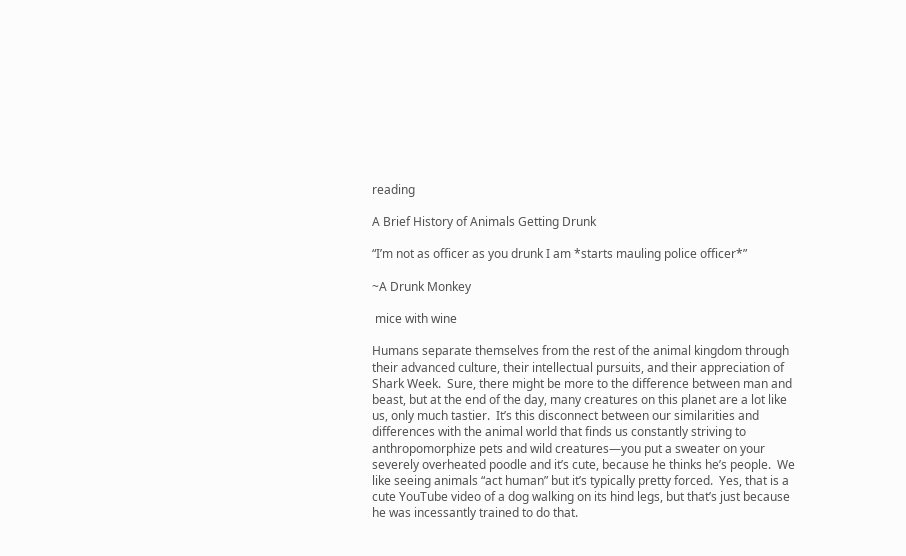reading

A Brief History of Animals Getting Drunk

“I’m not as officer as you drunk I am *starts mauling police officer*”

~A Drunk Monkey

 mice with wine

Humans separate themselves from the rest of the animal kingdom through their advanced culture, their intellectual pursuits, and their appreciation of Shark Week.  Sure, there might be more to the difference between man and beast, but at the end of the day, many creatures on this planet are a lot like us, only much tastier.  It’s this disconnect between our similarities and differences with the animal world that finds us constantly striving to anthropomorphize pets and wild creatures—you put a sweater on your severely overheated poodle and it’s cute, because he thinks he’s people.  We like seeing animals “act human” but it’s typically pretty forced.  Yes, that is a cute YouTube video of a dog walking on its hind legs, but that’s just because he was incessantly trained to do that.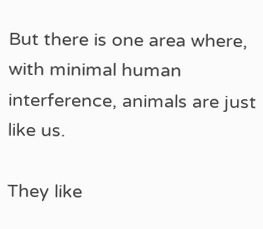But there is one area where, with minimal human interference, animals are just like us.

They like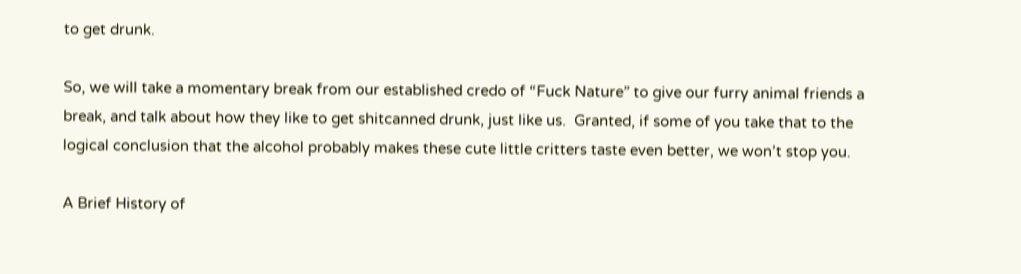to get drunk.

So, we will take a momentary break from our established credo of “Fuck Nature” to give our furry animal friends a break, and talk about how they like to get shitcanned drunk, just like us.  Granted, if some of you take that to the logical conclusion that the alcohol probably makes these cute little critters taste even better, we won’t stop you.

A Brief History of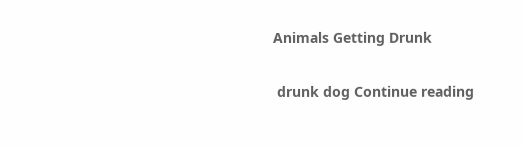Animals Getting Drunk

 drunk dog Continue reading